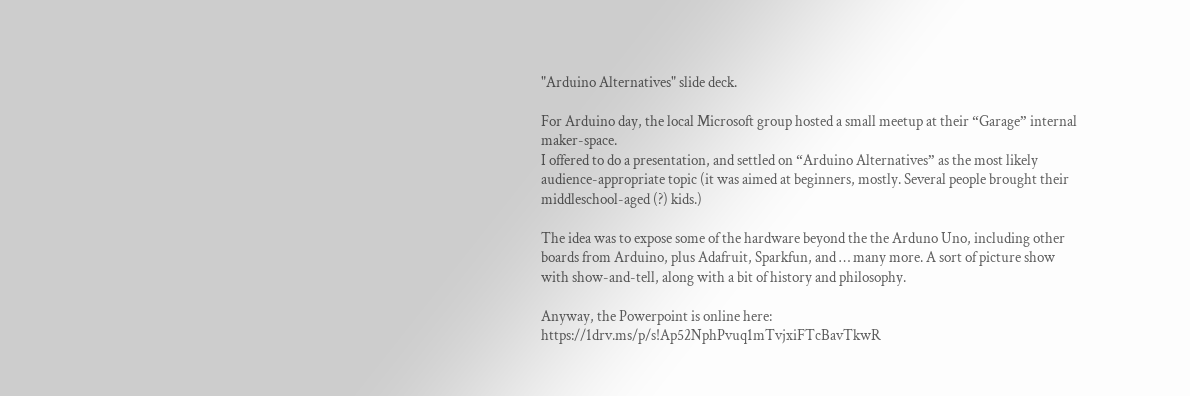"Arduino Alternatives" slide deck.

For Arduino day, the local Microsoft group hosted a small meetup at their “Garage” internal maker-space.
I offered to do a presentation, and settled on “Arduino Alternatives” as the most likely audience-appropriate topic (it was aimed at beginners, mostly. Several people brought their middleschool-aged (?) kids.)

The idea was to expose some of the hardware beyond the the Arduno Uno, including other boards from Arduino, plus Adafruit, Sparkfun, and … many more. A sort of picture show with show-and-tell, along with a bit of history and philosophy.

Anyway, the Powerpoint is online here: https://1drv.ms/p/s!Ap52NphPvuq1mTvjxiFTcBavTkwR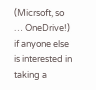(Micrsoft, so … OneDrive!) if anyone else is interested in taking a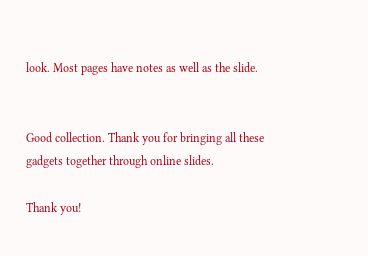look. Most pages have notes as well as the slide.


Good collection. Thank you for bringing all these gadgets together through online slides.

Thank you!